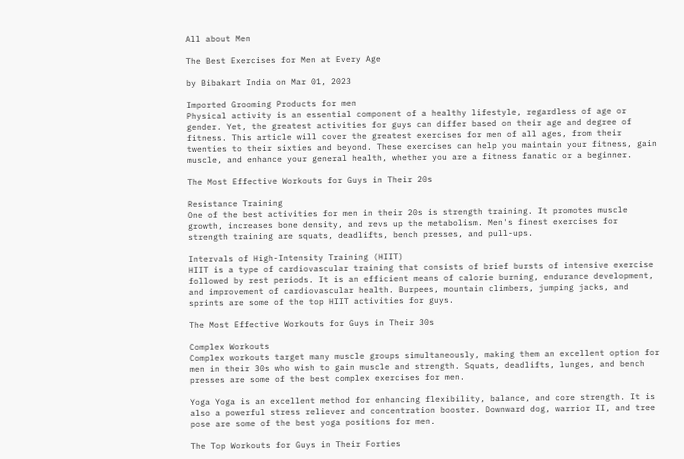All about Men

The Best Exercises for Men at Every Age

by Bibakart India on Mar 01, 2023

Imported Grooming Products for men
Physical activity is an essential component of a healthy lifestyle, regardless of age or gender. Yet, the greatest activities for guys can differ based on their age and degree of fitness. This article will cover the greatest exercises for men of all ages, from their twenties to their sixties and beyond. These exercises can help you maintain your fitness, gain muscle, and enhance your general health, whether you are a fitness fanatic or a beginner.

The Most Effective Workouts for Guys in Their 20s

Resistance Training
One of the best activities for men in their 20s is strength training. It promotes muscle growth, increases bone density, and revs up the metabolism. Men's finest exercises for strength training are squats, deadlifts, bench presses, and pull-ups.

Intervals of High-Intensity Training (HIIT)
HIIT is a type of cardiovascular training that consists of brief bursts of intensive exercise followed by rest periods. It is an efficient means of calorie burning, endurance development, and improvement of cardiovascular health. Burpees, mountain climbers, jumping jacks, and sprints are some of the top HIIT activities for guys.

The Most Effective Workouts for Guys in Their 30s

Complex Workouts
Complex workouts target many muscle groups simultaneously, making them an excellent option for men in their 30s who wish to gain muscle and strength. Squats, deadlifts, lunges, and bench presses are some of the best complex exercises for men.

Yoga Yoga is an excellent method for enhancing flexibility, balance, and core strength. It is also a powerful stress reliever and concentration booster. Downward dog, warrior II, and tree pose are some of the best yoga positions for men.

The Top Workouts for Guys in Their Forties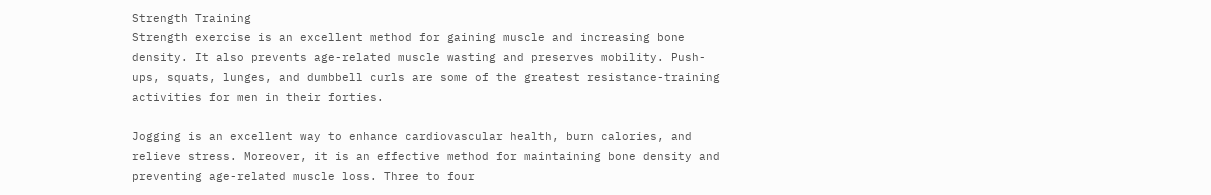Strength Training
Strength exercise is an excellent method for gaining muscle and increasing bone density. It also prevents age-related muscle wasting and preserves mobility. Push-ups, squats, lunges, and dumbbell curls are some of the greatest resistance-training activities for men in their forties.

Jogging is an excellent way to enhance cardiovascular health, burn calories, and relieve stress. Moreover, it is an effective method for maintaining bone density and preventing age-related muscle loss. Three to four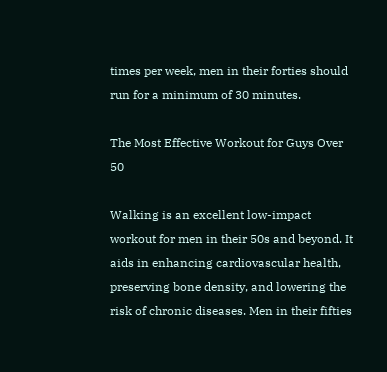times per week, men in their forties should run for a minimum of 30 minutes.

The Most Effective Workout for Guys Over 50

Walking is an excellent low-impact workout for men in their 50s and beyond. It aids in enhancing cardiovascular health, preserving bone density, and lowering the risk of chronic diseases. Men in their fifties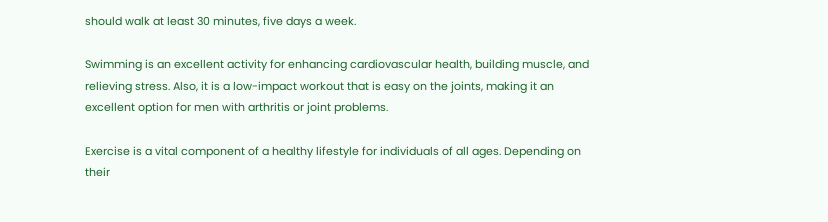should walk at least 30 minutes, five days a week.

Swimming is an excellent activity for enhancing cardiovascular health, building muscle, and relieving stress. Also, it is a low-impact workout that is easy on the joints, making it an excellent option for men with arthritis or joint problems.

Exercise is a vital component of a healthy lifestyle for individuals of all ages. Depending on their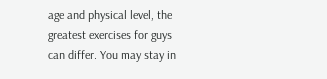age and physical level, the greatest exercises for guys can differ. You may stay in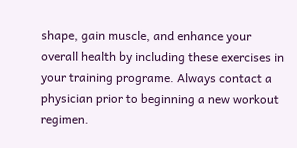shape, gain muscle, and enhance your overall health by including these exercises in your training programe. Always contact a physician prior to beginning a new workout regimen.